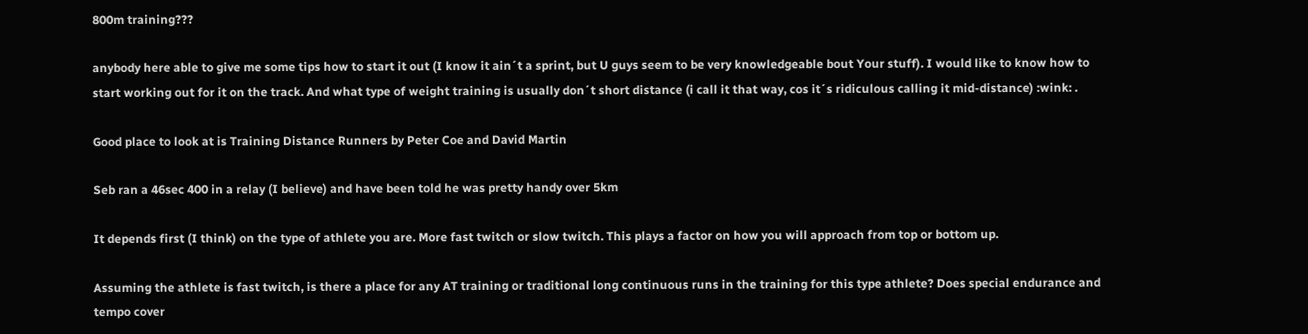800m training???

anybody here able to give me some tips how to start it out (I know it ain´t a sprint, but U guys seem to be very knowledgeable bout Your stuff). I would like to know how to start working out for it on the track. And what type of weight training is usually don´t short distance (i call it that way, cos it´s ridiculous calling it mid-distance) :wink: .

Good place to look at is Training Distance Runners by Peter Coe and David Martin

Seb ran a 46sec 400 in a relay (I believe) and have been told he was pretty handy over 5km

It depends first (I think) on the type of athlete you are. More fast twitch or slow twitch. This plays a factor on how you will approach from top or bottom up.

Assuming the athlete is fast twitch, is there a place for any AT training or traditional long continuous runs in the training for this type athlete? Does special endurance and tempo cover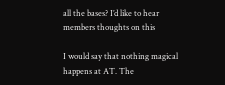all the bases? I’d like to hear members thoughts on this

I would say that nothing magical happens at AT. The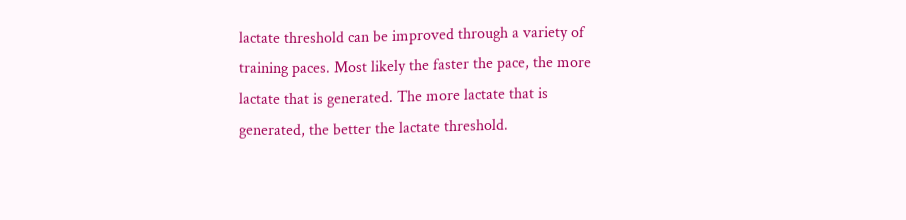lactate threshold can be improved through a variety of training paces. Most likely the faster the pace, the more lactate that is generated. The more lactate that is generated, the better the lactate threshold.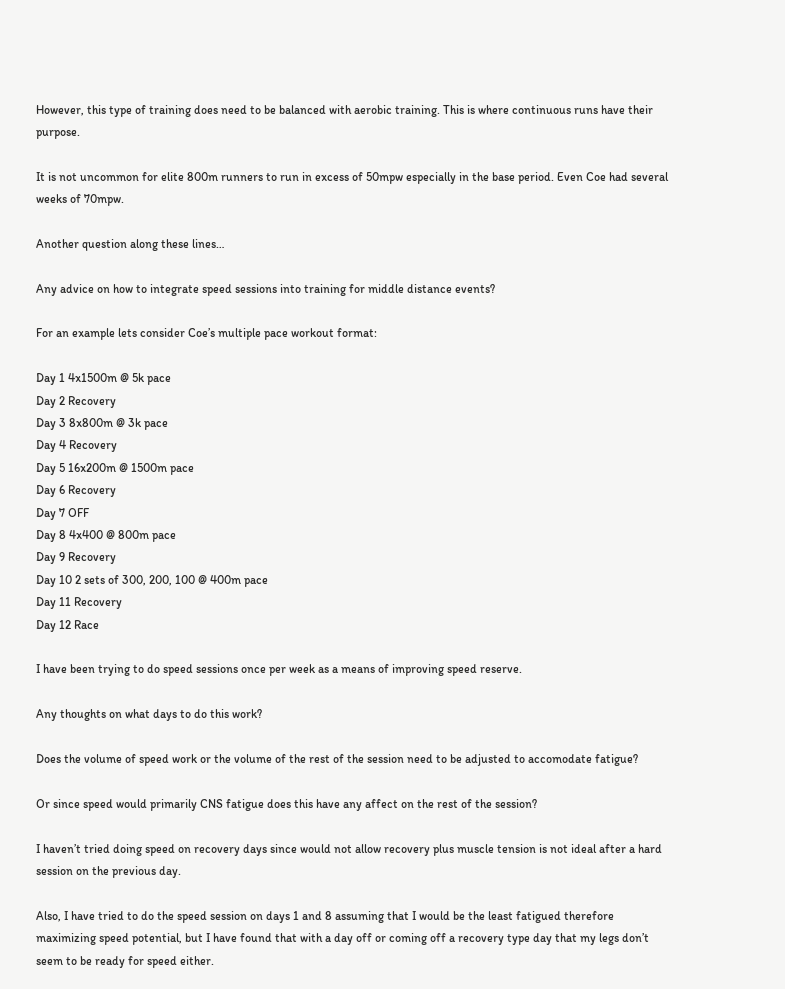However, this type of training does need to be balanced with aerobic training. This is where continuous runs have their purpose.

It is not uncommon for elite 800m runners to run in excess of 50mpw especially in the base period. Even Coe had several weeks of 70mpw.

Another question along these lines…

Any advice on how to integrate speed sessions into training for middle distance events?

For an example lets consider Coe’s multiple pace workout format:

Day 1 4x1500m @ 5k pace
Day 2 Recovery
Day 3 8x800m @ 3k pace
Day 4 Recovery
Day 5 16x200m @ 1500m pace
Day 6 Recovery
Day 7 OFF
Day 8 4x400 @ 800m pace
Day 9 Recovery
Day 10 2 sets of 300, 200, 100 @ 400m pace
Day 11 Recovery
Day 12 Race

I have been trying to do speed sessions once per week as a means of improving speed reserve.

Any thoughts on what days to do this work?

Does the volume of speed work or the volume of the rest of the session need to be adjusted to accomodate fatigue?

Or since speed would primarily CNS fatigue does this have any affect on the rest of the session?

I haven’t tried doing speed on recovery days since would not allow recovery plus muscle tension is not ideal after a hard session on the previous day.

Also, I have tried to do the speed session on days 1 and 8 assuming that I would be the least fatigued therefore maximizing speed potential, but I have found that with a day off or coming off a recovery type day that my legs don’t seem to be ready for speed either.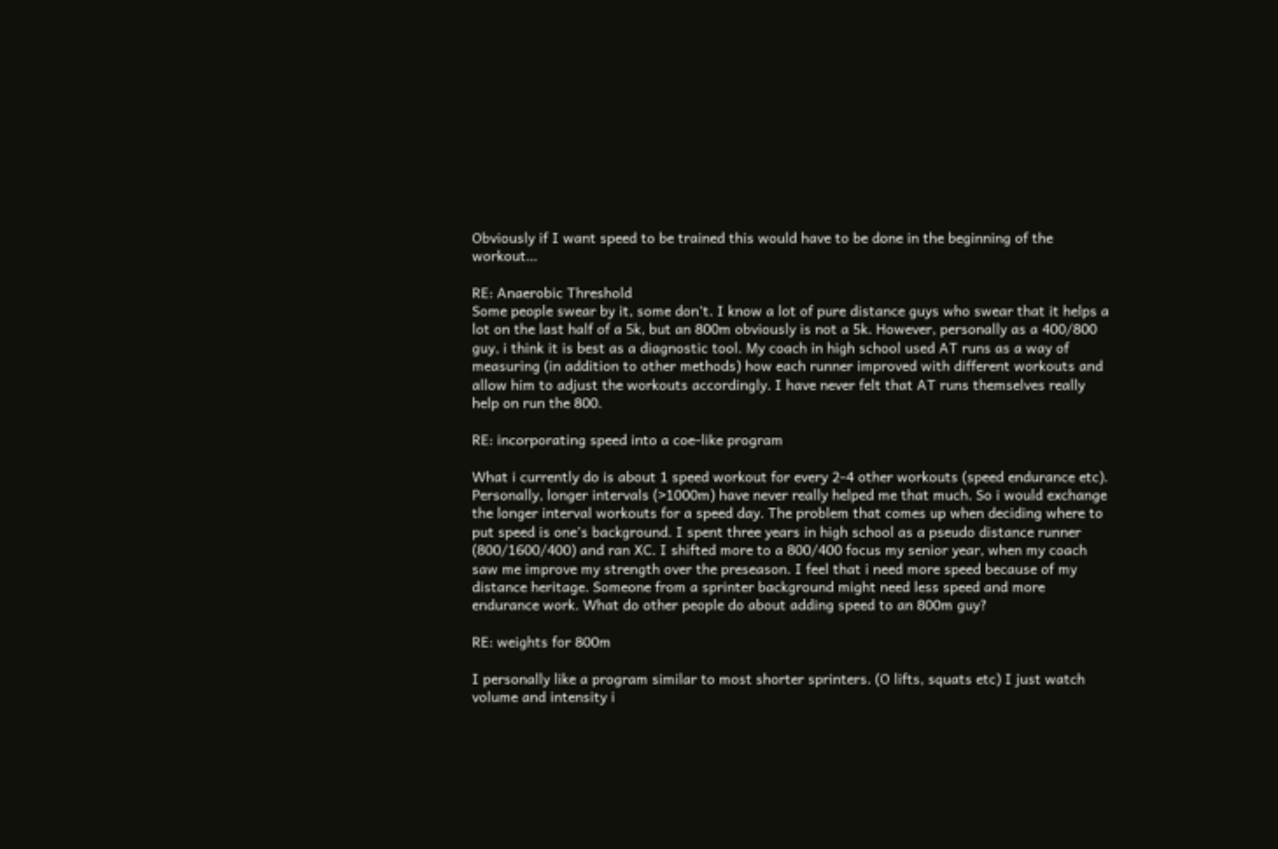Obviously if I want speed to be trained this would have to be done in the beginning of the workout…

RE: Anaerobic Threshold
Some people swear by it, some don’t. I know a lot of pure distance guys who swear that it helps a lot on the last half of a 5k, but an 800m obviously is not a 5k. However, personally as a 400/800 guy, i think it is best as a diagnostic tool. My coach in high school used AT runs as a way of measuring (in addition to other methods) how each runner improved with different workouts and allow him to adjust the workouts accordingly. I have never felt that AT runs themselves really help on run the 800.

RE: incorporating speed into a coe-like program

What i currently do is about 1 speed workout for every 2-4 other workouts (speed endurance etc). Personally, longer intervals (>1000m) have never really helped me that much. So i would exchange the longer interval workouts for a speed day. The problem that comes up when deciding where to put speed is one’s background. I spent three years in high school as a pseudo distance runner (800/1600/400) and ran XC. I shifted more to a 800/400 focus my senior year, when my coach saw me improve my strength over the preseason. I feel that i need more speed because of my distance heritage. Someone from a sprinter background might need less speed and more endurance work. What do other people do about adding speed to an 800m guy?

RE: weights for 800m

I personally like a program similar to most shorter sprinters. (O lifts, squats etc) I just watch volume and intensity i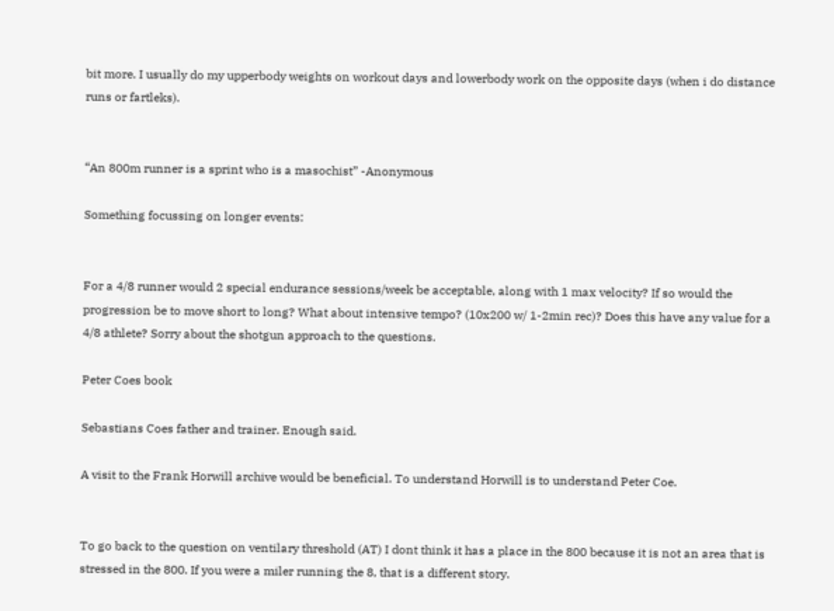bit more. I usually do my upperbody weights on workout days and lowerbody work on the opposite days (when i do distance runs or fartleks).


“An 800m runner is a sprint who is a masochist” -Anonymous

Something focussing on longer events:


For a 4/8 runner would 2 special endurance sessions/week be acceptable, along with 1 max velocity? If so would the progression be to move short to long? What about intensive tempo? (10x200 w/ 1-2min rec)? Does this have any value for a 4/8 athlete? Sorry about the shotgun approach to the questions.

Peter Coes book

Sebastians Coes father and trainer. Enough said.

A visit to the Frank Horwill archive would be beneficial. To understand Horwill is to understand Peter Coe.


To go back to the question on ventilary threshold (AT) I dont think it has a place in the 800 because it is not an area that is stressed in the 800. If you were a miler running the 8, that is a different story.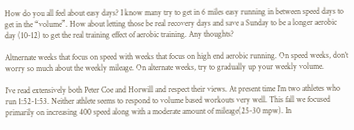How do you all feel about easy days? I know many try to get in 6 miles easy running in between speed days to get in the “volume”. How about letting those be real recovery days and save a Sunday to be a longer aerobic day (10-12) to get the real training effect of aerobic training. Any thoughts?

Altnernate weeks that focus on speed with weeks that focus on high end aerobic running. On speed weeks, don’t worry so much about the weekly mileage. On alternate weeks, try to gradually up your weekly volume.

I’ve read extensively both Peter Coe and Horwill and respect their views. At present time I’m two athletes who run 1:52-1:53. Neither athlete seems to respond to volume based workouts very well. This fall we focused primarily on increasing 400 speed along with a moderate amount of mileage(25-30 mpw). In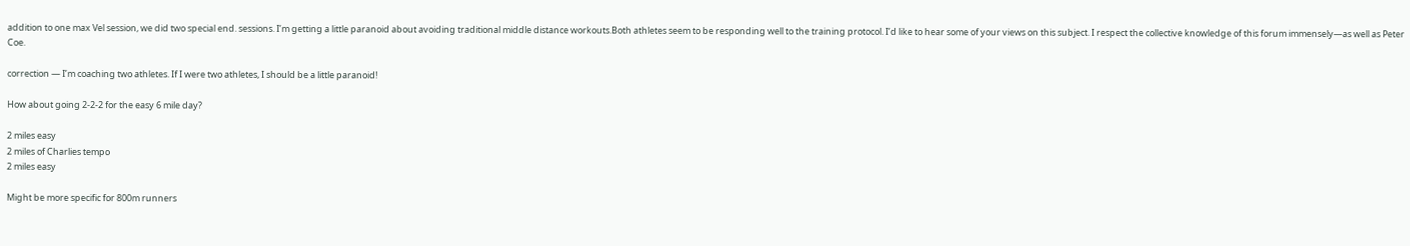addition to one max Vel session, we did two special end. sessions. I’m getting a little paranoid about avoiding traditional middle distance workouts.Both athletes seem to be responding well to the training protocol. I’d like to hear some of your views on this subject. I respect the collective knowledge of this forum immensely—as well as Peter Coe.

correction — I’m coaching two athletes. If I were two athletes, I should be a little paranoid!

How about going 2-2-2 for the easy 6 mile day?

2 miles easy
2 miles of Charlies tempo
2 miles easy

Might be more specific for 800m runners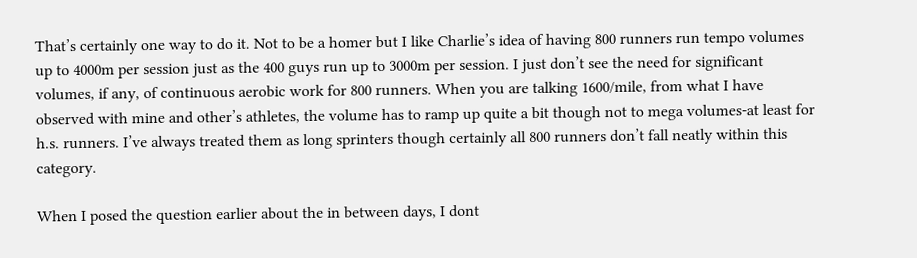That’s certainly one way to do it. Not to be a homer but I like Charlie’s idea of having 800 runners run tempo volumes up to 4000m per session just as the 400 guys run up to 3000m per session. I just don’t see the need for significant volumes, if any, of continuous aerobic work for 800 runners. When you are talking 1600/mile, from what I have observed with mine and other’s athletes, the volume has to ramp up quite a bit though not to mega volumes-at least for h.s. runners. I’ve always treated them as long sprinters though certainly all 800 runners don’t fall neatly within this category.

When I posed the question earlier about the in between days, I dont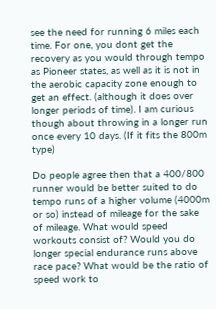see the need for running 6 miles each time. For one, you dont get the recovery as you would through tempo as Pioneer states, as well as it is not in the aerobic capacity zone enough to get an effect. (although it does over longer periods of time). I am curious though about throwing in a longer run once every 10 days. (If it fits the 800m type)

Do people agree then that a 400/800 runner would be better suited to do tempo runs of a higher volume (4000m or so) instead of mileage for the sake of mileage. What would speed workouts consist of? Would you do longer special endurance runs above race pace? What would be the ratio of speed work to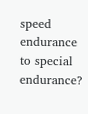speed endurance to special endurance?